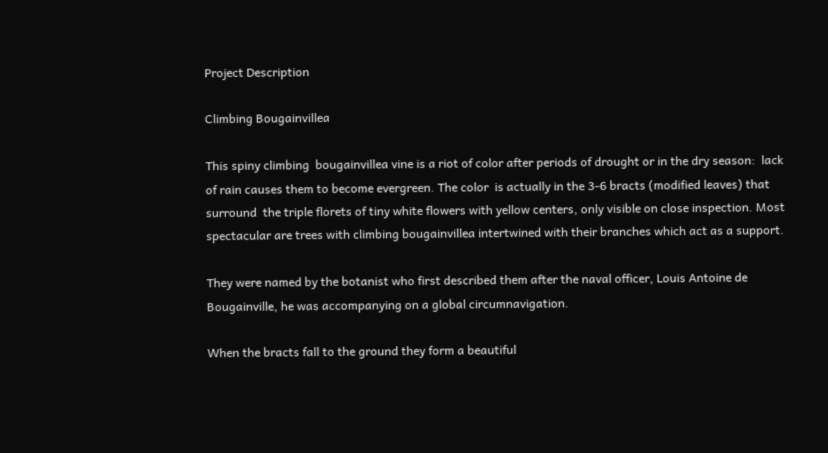Project Description

Climbing Bougainvillea

This spiny climbing  bougainvillea vine is a riot of color after periods of drought or in the dry season:  lack of rain causes them to become evergreen. The color  is actually in the 3-6 bracts (modified leaves) that surround  the triple florets of tiny white flowers with yellow centers, only visible on close inspection. Most spectacular are trees with climbing bougainvillea intertwined with their branches which act as a support.

They were named by the botanist who first described them after the naval officer, Louis Antoine de Bougainville, he was accompanying on a global circumnavigation.

When the bracts fall to the ground they form a beautiful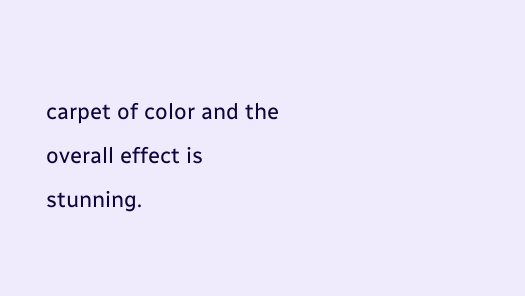carpet of color and the overall effect is stunning.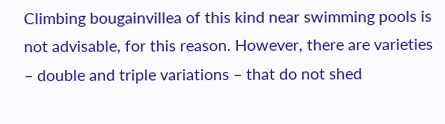Climbing bougainvillea of this kind near swimming pools is not advisable, for this reason. However, there are varieties – double and triple variations – that do not shed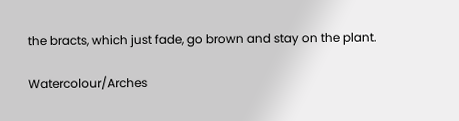the bracts, which just fade, go brown and stay on the plant.

Watercolour/Arches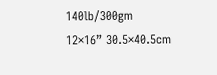140lb/300gm
12×16” 30.5×40.5cm